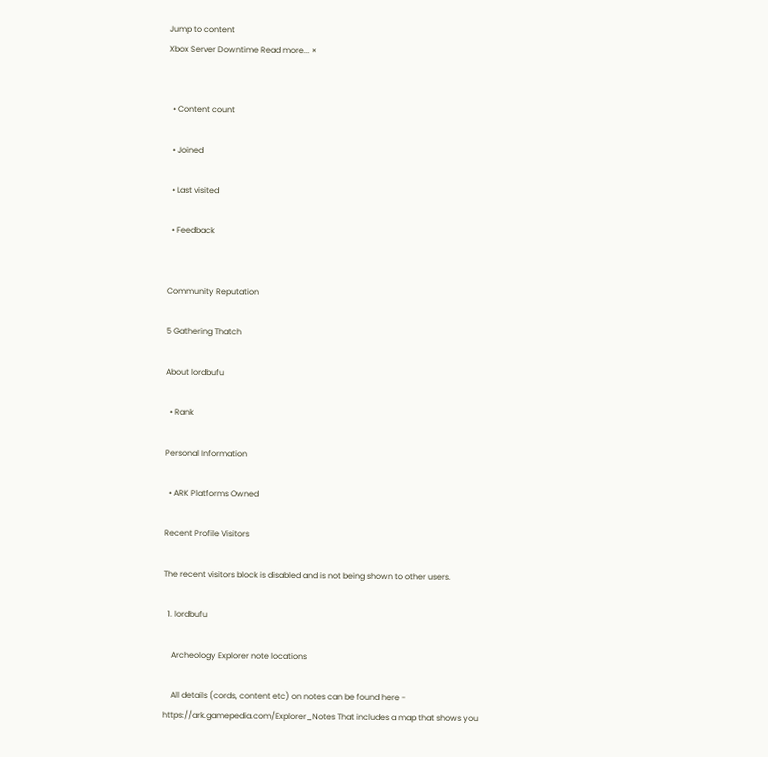Jump to content
Xbox Server Downtime Read more... ×


  • Content count

  • Joined

  • Last visited

  • Feedback


Community Reputation

5 Gathering Thatch

About lordbufu

  • Rank

Personal Information

  • ARK Platforms Owned

Recent Profile Visitors

The recent visitors block is disabled and is not being shown to other users.

  1. lordbufu

    Archeology Explorer note locations

    All details (cords, content etc) on notes can be found here - https://ark.gamepedia.com/Explorer_Notes That includes a map that shows you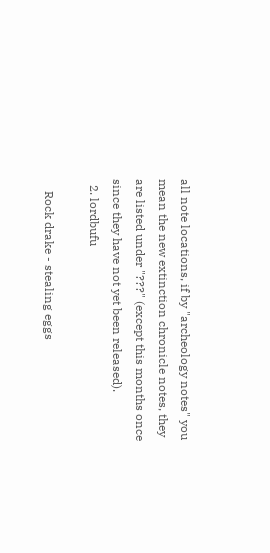all note locations, if by "archeology notes" you mean the new extinction chronicle notes, they are listed under "???" (except this months once since they have not yet been released).
  2. lordbufu

    Rock drake - stealing eggs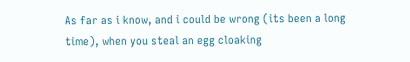As far as i know, and i could be wrong (its been a long time), when you steal an egg cloaking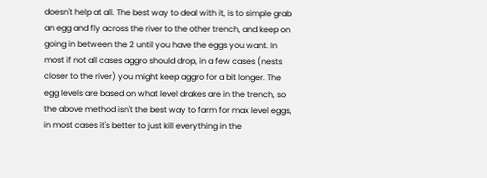doesn't help at all. The best way to deal with it, is to simple grab an egg and fly across the river to the other trench, and keep on going in between the 2 until you have the eggs you want. In most if not all cases aggro should drop, in a few cases (nests closer to the river) you might keep aggro for a bit longer. The egg levels are based on what level drakes are in the trench, so the above method isn't the best way to farm for max level eggs, in most cases it's better to just kill everything in the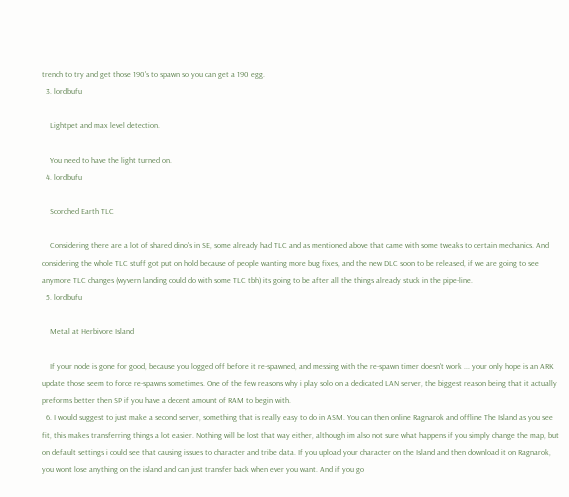trench to try and get those 190's to spawn so you can get a 190 egg.
  3. lordbufu

    Lightpet and max level detection.

    You need to have the light turned on.
  4. lordbufu

    Scorched Earth TLC

    Considering there are a lot of shared dino's in SE, some already had TLC and as mentioned above that came with some tweaks to certain mechanics. And considering the whole TLC stuff got put on hold because of people wanting more bug fixes, and the new DLC soon to be released, if we are going to see anymore TLC changes (wyvern landing could do with some TLC tbh) its going to be after all the things already stuck in the pipe-line.
  5. lordbufu

    Metal at Herbivore Island

    If your node is gone for good, because you logged off before it re-spawned, and messing with the re-spawn timer doesn't work ... your only hope is an ARK update those seem to force re-spawns sometimes. One of the few reasons why i play solo on a dedicated LAN server, the biggest reason being that it actually preforms better then SP if you have a decent amount of RAM to begin with.
  6. I would suggest to just make a second server, something that is really easy to do in ASM. You can then online Ragnarok and offline The Island as you see fit, this makes transferring things a lot easier. Nothing will be lost that way either, although im also not sure what happens if you simply change the map, but on default settings i could see that causing issues to character and tribe data. If you upload your character on the Island and then download it on Ragnarok, you wont lose anything on the island and can just transfer back when ever you want. And if you go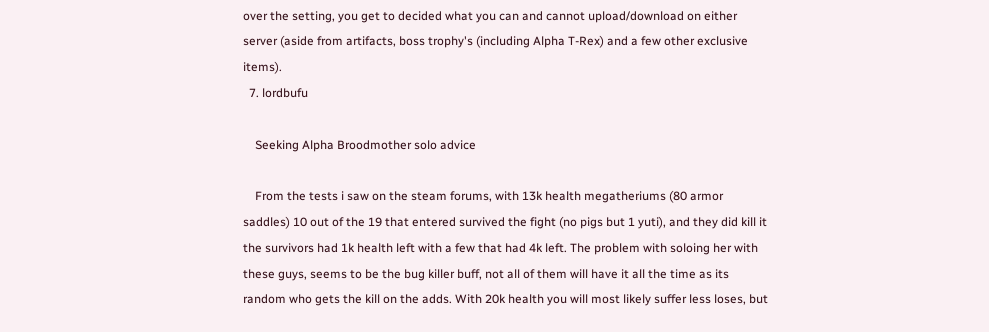over the setting, you get to decided what you can and cannot upload/download on either server (aside from artifacts, boss trophy's (including Alpha T-Rex) and a few other exclusive items).
  7. lordbufu

    Seeking Alpha Broodmother solo advice

    From the tests i saw on the steam forums, with 13k health megatheriums (80 armor saddles) 10 out of the 19 that entered survived the fight (no pigs but 1 yuti), and they did kill it the survivors had 1k health left with a few that had 4k left. The problem with soloing her with these guys, seems to be the bug killer buff, not all of them will have it all the time as its random who gets the kill on the adds. With 20k health you will most likely suffer less loses, but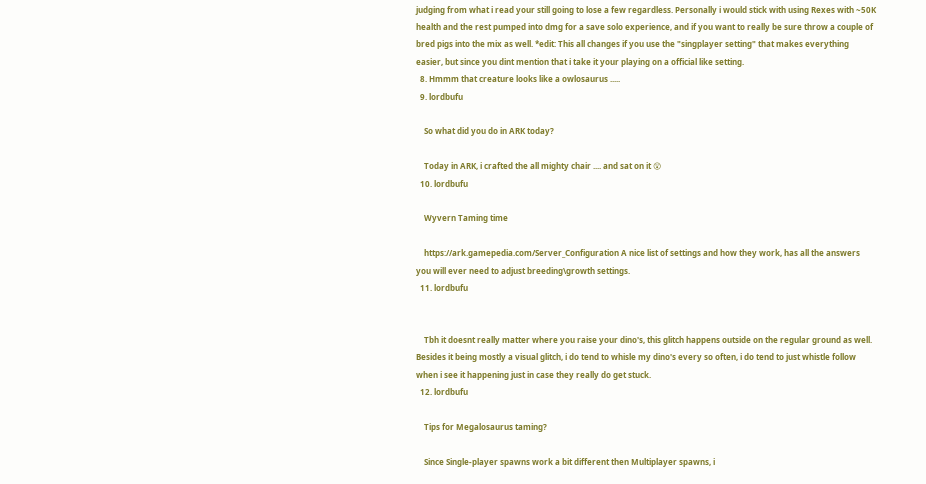judging from what i read your still going to lose a few regardless. Personally i would stick with using Rexes with ~50K health and the rest pumped into dmg for a save solo experience, and if you want to really be sure throw a couple of bred pigs into the mix as well. *edit: This all changes if you use the "singplayer setting" that makes everything easier, but since you dint mention that i take it your playing on a official like setting.
  8. Hmmm that creature looks like a owlosaurus .....
  9. lordbufu

    So what did you do in ARK today?

    Today in ARK, i crafted the all mighty chair .... and sat on it 😲
  10. lordbufu

    Wyvern Taming time

    https://ark.gamepedia.com/Server_Configuration A nice list of settings and how they work, has all the answers you will ever need to adjust breeding\growth settings.
  11. lordbufu


    Tbh it doesnt really matter where you raise your dino's, this glitch happens outside on the regular ground as well. Besides it being mostly a visual glitch, i do tend to whisle my dino's every so often, i do tend to just whistle follow when i see it happening just in case they really do get stuck.
  12. lordbufu

    Tips for Megalosaurus taming?

    Since Single-player spawns work a bit different then Multiplayer spawns, i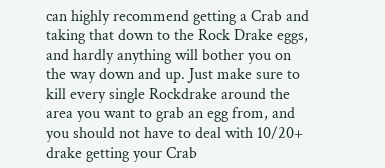can highly recommend getting a Crab and taking that down to the Rock Drake eggs, and hardly anything will bother you on the way down and up. Just make sure to kill every single Rockdrake around the area you want to grab an egg from, and you should not have to deal with 10/20+ drake getting your Crab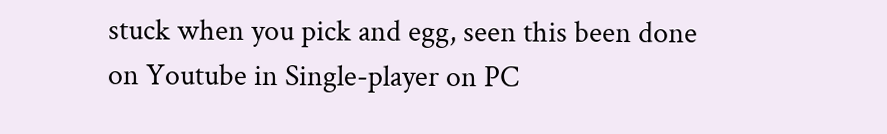stuck when you pick and egg, seen this been done on Youtube in Single-player on PC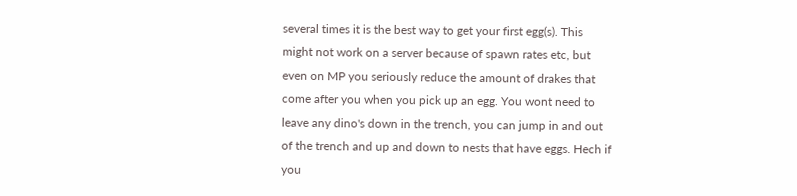several times it is the best way to get your first egg(s). This might not work on a server because of spawn rates etc, but even on MP you seriously reduce the amount of drakes that come after you when you pick up an egg. You wont need to leave any dino's down in the trench, you can jump in and out of the trench and up and down to nests that have eggs. Hech if you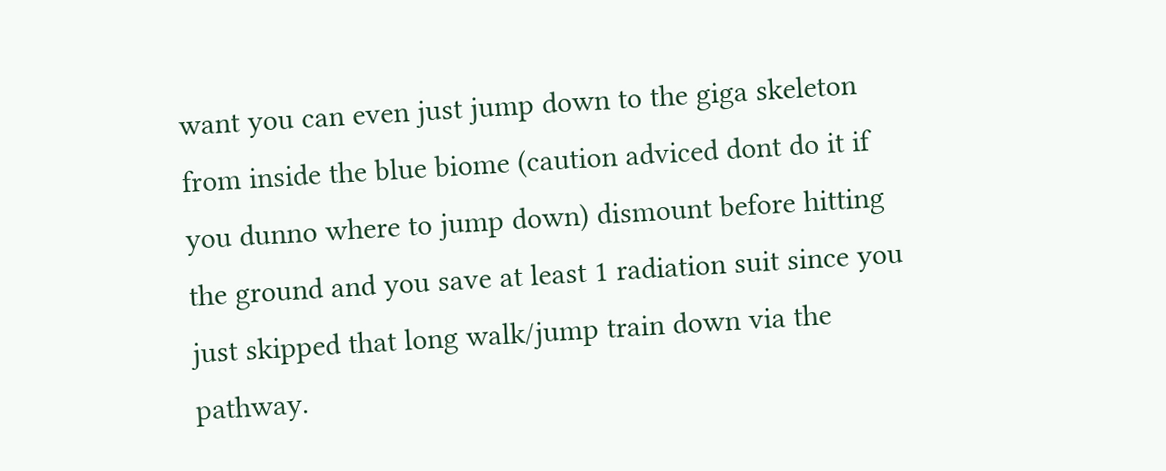want you can even just jump down to the giga skeleton from inside the blue biome (caution adviced dont do it if you dunno where to jump down) dismount before hitting the ground and you save at least 1 radiation suit since you just skipped that long walk/jump train down via the pathway.